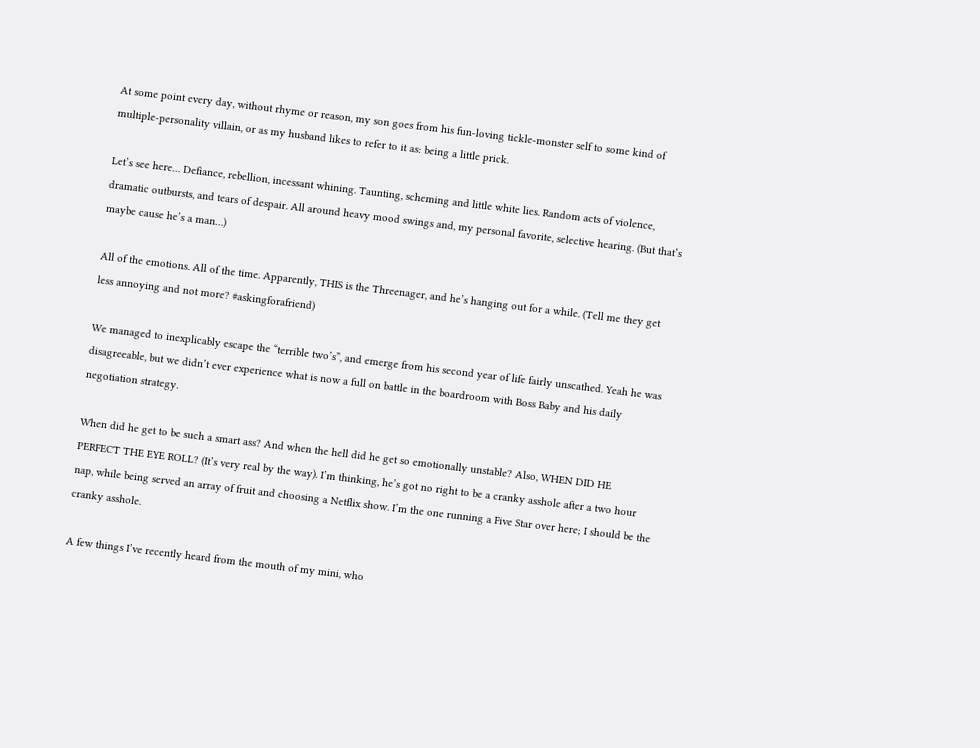At some point every day, without rhyme or reason, my son goes from his fun-loving tickle-monster self to some kind of multiple-personality villain, or as my husband likes to refer to it as: being a little prick.

Let’s see here… Defiance, rebellion, incessant whining. Taunting, scheming and little white lies. Random acts of violence, dramatic outbursts, and tears of despair. All around heavy mood swings and, my personal favorite, selective hearing. (But that’s maybe cause he’s a man…)

All of the emotions. All of the time. Apparently, THIS is the Threenager, and he’s hanging out for a while. (Tell me they get less annoying and not more? #askingforafriend)

We managed to inexplicably escape the “terrible two’s”, and emerge from his second year of life fairly unscathed. Yeah he was disagreeable, but we didn’t ever experience what is now a full on battle in the boardroom with Boss Baby and his daily negotiation strategy.

When did he get to be such a smart ass? And when the hell did he get so emotionally unstable? Also, WHEN DID HE PERFECT THE EYE ROLL? (It’s very real by the way). I’m thinking, he’s got no right to be a cranky asshole after a two hour nap, while being served an array of fruit and choosing a Netflix show. I’m the one running a Five Star over here; I should be the cranky asshole.

A few things I’ve recently heard from the mouth of my mini, who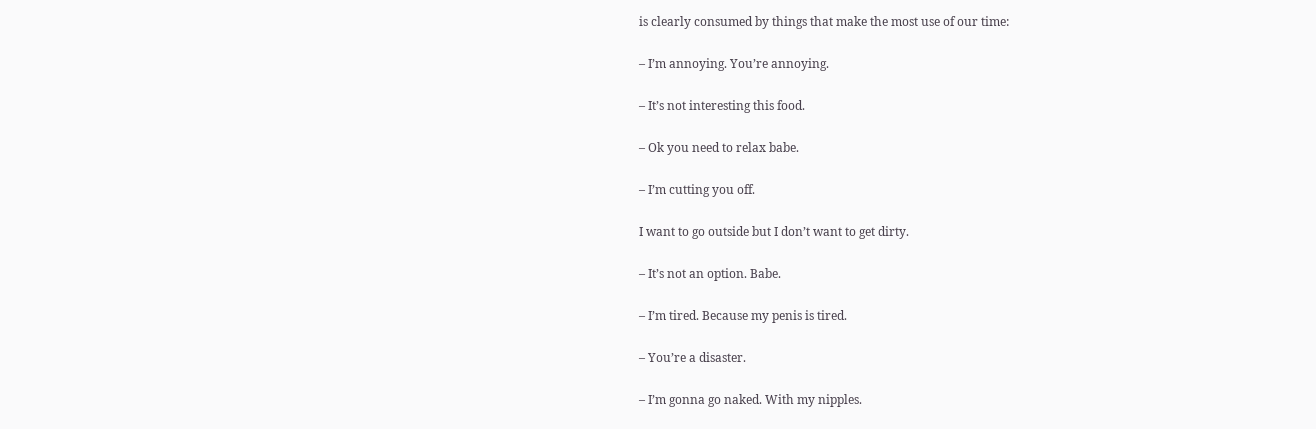is clearly consumed by things that make the most use of our time:

– I’m annoying. You’re annoying.

– It’s not interesting this food.

– Ok you need to relax babe.

– I’m cutting you off.

I want to go outside but I don’t want to get dirty.

– It’s not an option. Babe.

– I’m tired. Because my penis is tired.

– You’re a disaster.

– I’m gonna go naked. With my nipples.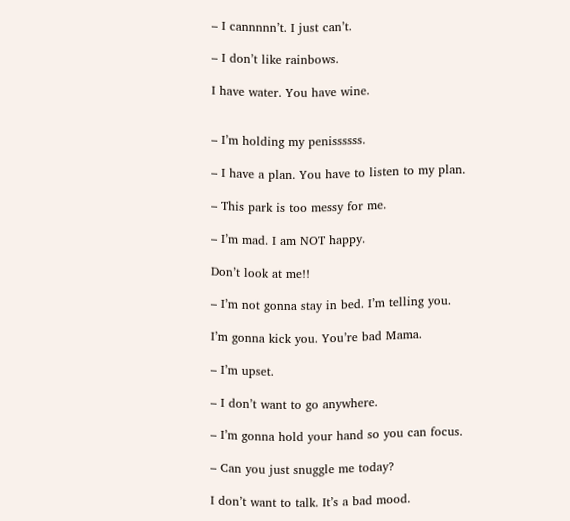– I cannnnn’t. I just can’t.

– I don’t like rainbows.

I have water. You have wine.


– I’m holding my penissssss.

– I have a plan. You have to listen to my plan.

– This park is too messy for me.

– I’m mad. I am NOT happy.

Don’t look at me!!

– I’m not gonna stay in bed. I’m telling you.

I’m gonna kick you. You’re bad Mama.

– I’m upset.

– I don’t want to go anywhere.

– I’m gonna hold your hand so you can focus.

– Can you just snuggle me today?

I don’t want to talk. It’s a bad mood.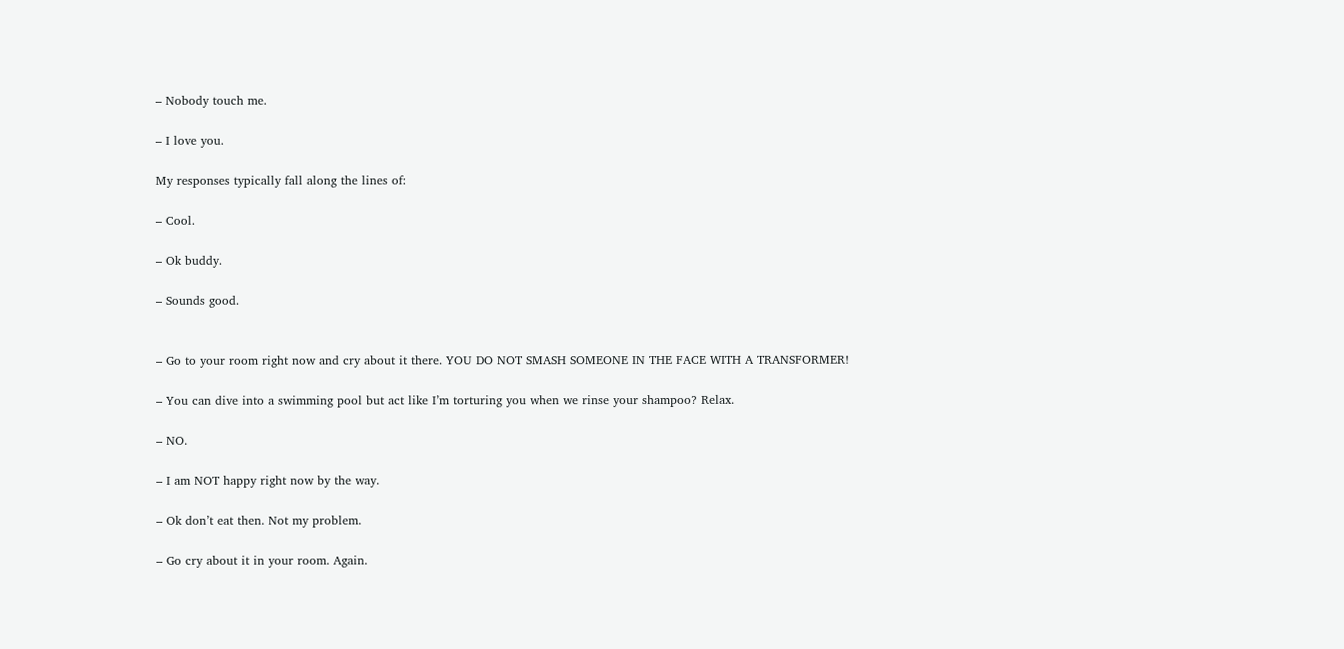– Nobody touch me.

– I love you.

My responses typically fall along the lines of:

– Cool.

– Ok buddy.

– Sounds good.


– Go to your room right now and cry about it there. YOU DO NOT SMASH SOMEONE IN THE FACE WITH A TRANSFORMER!

– You can dive into a swimming pool but act like I’m torturing you when we rinse your shampoo? Relax.

– NO.

– I am NOT happy right now by the way.

– Ok don’t eat then. Not my problem.

– Go cry about it in your room. Again.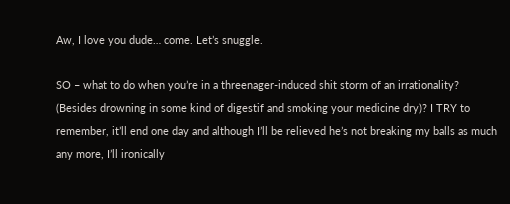Aw, I love you dude… come. Let’s snuggle.

SO – what to do when you’re in a threenager-induced shit storm of an irrationality? (Besides drowning in some kind of digestif and smoking your medicine dry)? I TRY to remember, it’ll end one day and although I’ll be relieved he’s not breaking my balls as much any more, I’ll ironically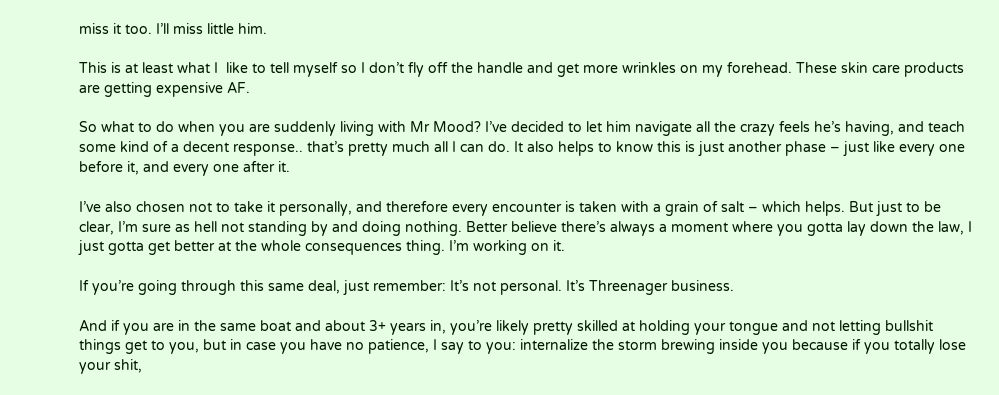miss it too. I’ll miss little him.

This is at least what I  like to tell myself so I don’t fly off the handle and get more wrinkles on my forehead. These skin care products are getting expensive AF.

So what to do when you are suddenly living with Mr Mood? I’ve decided to let him navigate all the crazy feels he’s having, and teach some kind of a decent response.. that’s pretty much all I can do. It also helps to know this is just another phase – just like every one before it, and every one after it.

I’ve also chosen not to take it personally, and therefore every encounter is taken with a grain of salt – which helps. But just to be clear, I’m sure as hell not standing by and doing nothing. Better believe there’s always a moment where you gotta lay down the law, I just gotta get better at the whole consequences thing. I’m working on it.

If you’re going through this same deal, just remember: It’s not personal. It’s Threenager business.

And if you are in the same boat and about 3+ years in, you’re likely pretty skilled at holding your tongue and not letting bullshit things get to you, but in case you have no patience, I say to you: internalize the storm brewing inside you because if you totally lose your shit,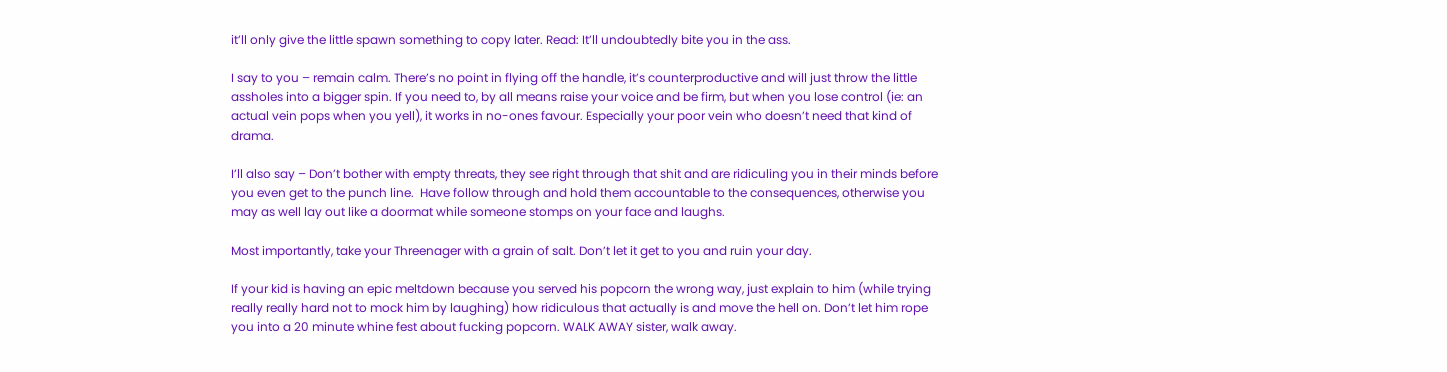it’ll only give the little spawn something to copy later. Read: It’ll undoubtedly bite you in the ass.

I say to you – remain calm. There’s no point in flying off the handle, it’s counterproductive and will just throw the little assholes into a bigger spin. If you need to, by all means raise your voice and be firm, but when you lose control (ie: an actual vein pops when you yell), it works in no-ones favour. Especially your poor vein who doesn’t need that kind of drama.

I’ll also say – Don’t bother with empty threats, they see right through that shit and are ridiculing you in their minds before you even get to the punch line.  Have follow through and hold them accountable to the consequences, otherwise you may as well lay out like a doormat while someone stomps on your face and laughs.

Most importantly, take your Threenager with a grain of salt. Don’t let it get to you and ruin your day.

If your kid is having an epic meltdown because you served his popcorn the wrong way, just explain to him (while trying really really hard not to mock him by laughing) how ridiculous that actually is and move the hell on. Don’t let him rope you into a 20 minute whine fest about fucking popcorn. WALK AWAY sister, walk away.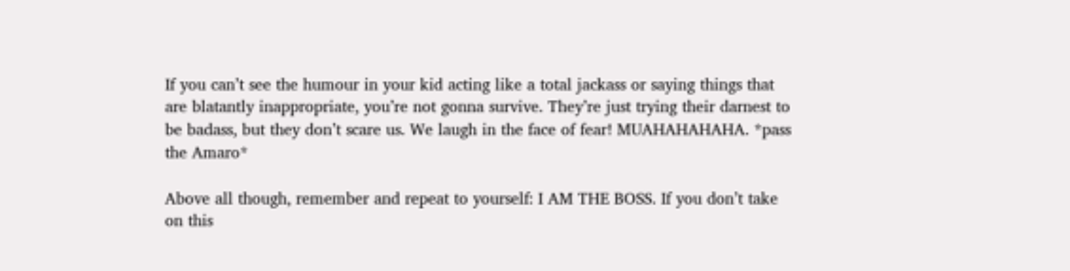If you can’t see the humour in your kid acting like a total jackass or saying things that are blatantly inappropriate, you’re not gonna survive. They’re just trying their darnest to be badass, but they don’t scare us. We laugh in the face of fear! MUAHAHAHAHA. *pass the Amaro*

Above all though, remember and repeat to yourself: I AM THE BOSS. If you don’t take on this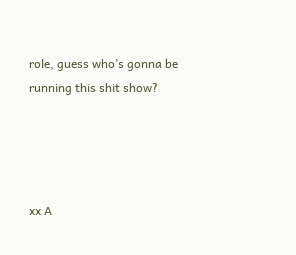role, guess who’s gonna be running this shit show?




xx A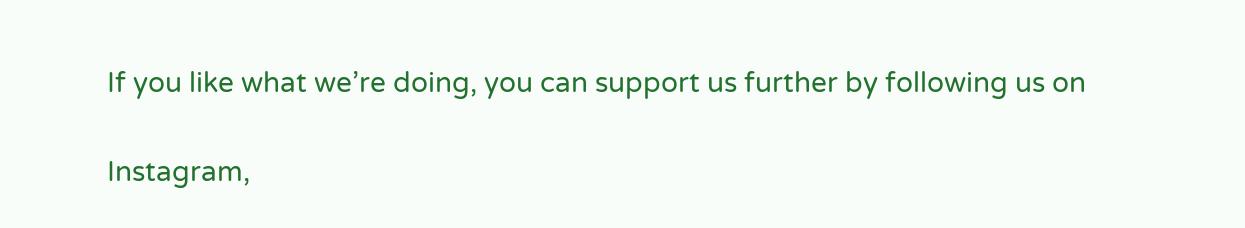If you like what we’re doing, you can support us further by following us on

Instagram,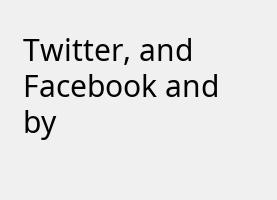Twitter, and Facebook and by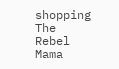shopping The Rebel Mama